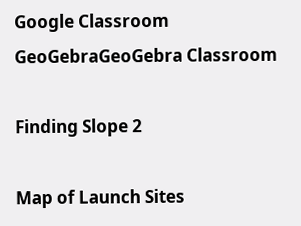Google Classroom
GeoGebraGeoGebra Classroom

Finding Slope 2

Map of Launch Sites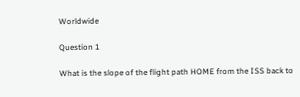Worldwide

Question 1

What is the slope of the flight path HOME from the ISS back to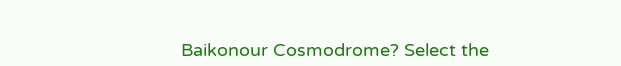Baikonour Cosmodrome? Select the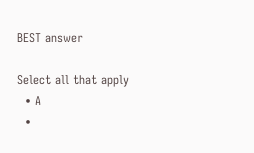BEST answer

Select all that apply
  • A
  •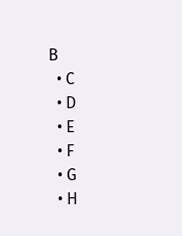B
  • C
  • D
  • E
  • F
  • G
  • H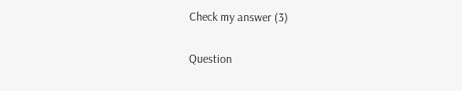Check my answer (3)

Question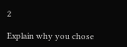2

Explain why you chose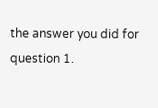the answer you did for question 1.